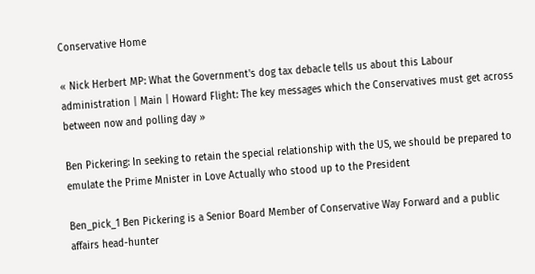Conservative Home

« Nick Herbert MP: What the Government's dog tax debacle tells us about this Labour administration | Main | Howard Flight: The key messages which the Conservatives must get across between now and polling day »

Ben Pickering: In seeking to retain the special relationship with the US, we should be prepared to emulate the Prime Mnister in Love Actually who stood up to the President

Ben_pick_1 Ben Pickering is a Senior Board Member of Conservative Way Forward and a public affairs head-hunter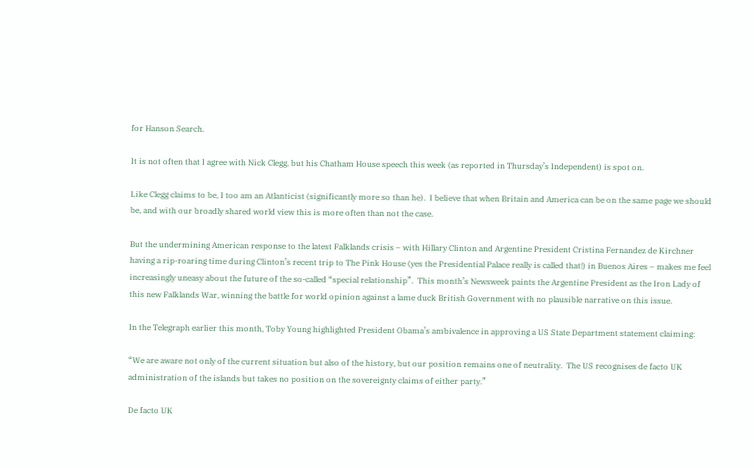for Hanson Search.

It is not often that I agree with Nick Clegg, but his Chatham House speech this week (as reported in Thursday’s Independent) is spot on.

Like Clegg claims to be, I too am an Atlanticist (significantly more so than he).  I believe that when Britain and America can be on the same page we should be, and with our broadly shared world view this is more often than not the case.

But the undermining American response to the latest Falklands crisis – with Hillary Clinton and Argentine President Cristina Fernandez de Kirchner having a rip-roaring time during Clinton’s recent trip to The Pink House (yes the Presidential Palace really is called that!) in Buenos Aires – makes me feel increasingly uneasy about the future of the so-called “special relationship”.  This month’s Newsweek paints the Argentine President as the Iron Lady of this new Falklands War, winning the battle for world opinion against a lame duck British Government with no plausible narrative on this issue.

In the Telegraph earlier this month, Toby Young highlighted President Obama’s ambivalence in approving a US State Department statement claiming:

“We are aware not only of the current situation but also of the history, but our position remains one of neutrality.  The US recognises de facto UK administration of the islands but takes no position on the sovereignty claims of either party.”

De facto UK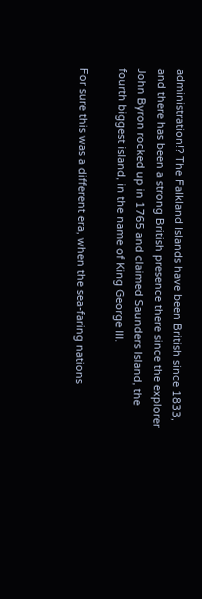administration!? The Falkland Islands have been British since 1833, and there has been a strong British presence there since the explorer John Byron rocked up in 1765 and claimed Saunders Island, the fourth biggest island, in the name of King George III.

For sure this was a different era, when the sea-faring nations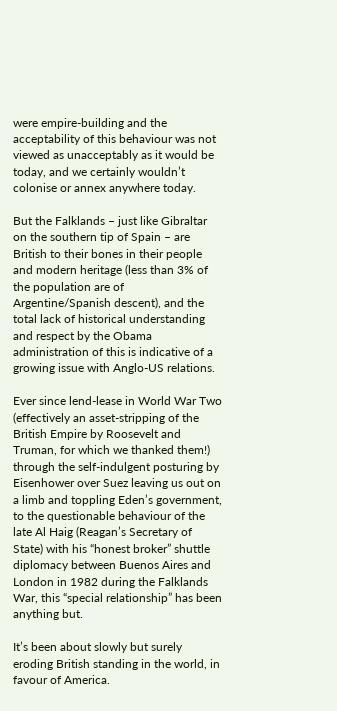were empire-building and the acceptability of this behaviour was not viewed as unacceptably as it would be today, and we certainly wouldn’t colonise or annex anywhere today.

But the Falklands – just like Gibraltar on the southern tip of Spain – are British to their bones in their people and modern heritage (less than 3% of the population are of Argentine/Spanish descent), and the total lack of historical understanding and respect by the Obama administration of this is indicative of a growing issue with Anglo-US relations.

Ever since lend-lease in World War Two (effectively an asset-stripping of the British Empire by Roosevelt and Truman, for which we thanked them!) through the self-indulgent posturing by Eisenhower over Suez leaving us out on a limb and toppling Eden’s government, to the questionable behaviour of the late Al Haig (Reagan’s Secretary of State) with his “honest broker” shuttle diplomacy between Buenos Aires and London in 1982 during the Falklands War, this “special relationship” has been anything but.

It’s been about slowly but surely eroding British standing in the world, in favour of America.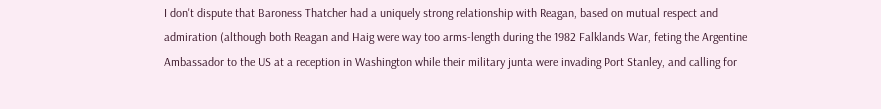I don't dispute that Baroness Thatcher had a uniquely strong relationship with Reagan, based on mutual respect and admiration (although both Reagan and Haig were way too arms-length during the 1982 Falklands War, feting the Argentine Ambassador to the US at a reception in Washington while their military junta were invading Port Stanley, and calling for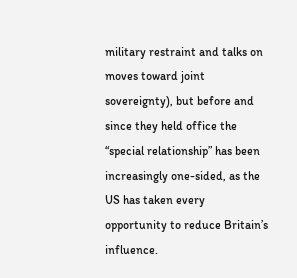military restraint and talks on moves toward joint sovereignty), but before and since they held office the “special relationship” has been increasingly one-sided, as the US has taken every opportunity to reduce Britain’s influence.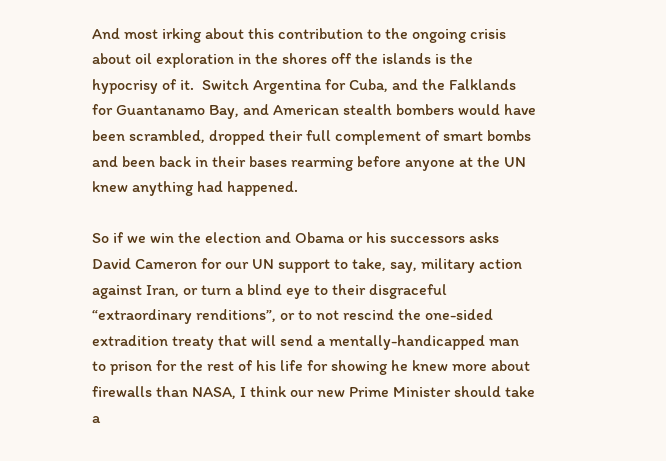And most irking about this contribution to the ongoing crisis about oil exploration in the shores off the islands is the hypocrisy of it.  Switch Argentina for Cuba, and the Falklands for Guantanamo Bay, and American stealth bombers would have been scrambled, dropped their full complement of smart bombs and been back in their bases rearming before anyone at the UN knew anything had happened.

So if we win the election and Obama or his successors asks David Cameron for our UN support to take, say, military action against Iran, or turn a blind eye to their disgraceful “extraordinary renditions”, or to not rescind the one-sided extradition treaty that will send a mentally-handicapped man to prison for the rest of his life for showing he knew more about firewalls than NASA, I think our new Prime Minister should take a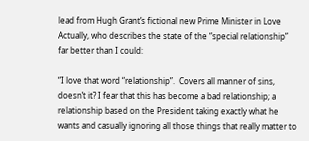lead from Hugh Grant’s fictional new Prime Minister in Love Actually, who describes the state of the “special relationship” far better than I could:

“I love that word “relationship”.  Covers all manner of sins, doesn’t it? I fear that this has become a bad relationship; a relationship based on the President taking exactly what he wants and casually ignoring all those things that really matter to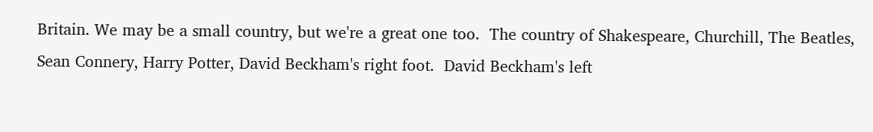Britain. We may be a small country, but we're a great one too.  The country of Shakespeare, Churchill, The Beatles, Sean Connery, Harry Potter, David Beckham's right foot.  David Beckham's left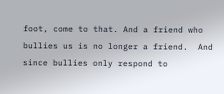foot, come to that. And a friend who bullies us is no longer a friend.  And since bullies only respond to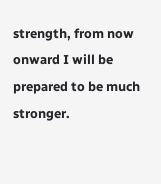strength, from now onward I will be prepared to be much stronger.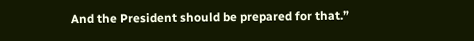And the President should be prepared for that.”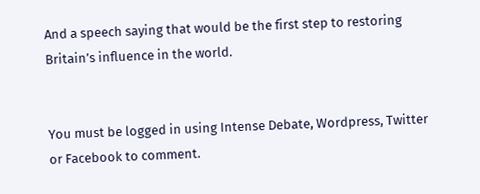And a speech saying that would be the first step to restoring Britain’s influence in the world.


You must be logged in using Intense Debate, Wordpress, Twitter or Facebook to comment.